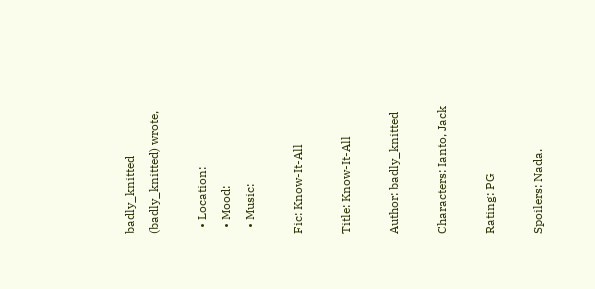badly_knitted (badly_knitted) wrote,

  • Location:
  • Mood:
  • Music:

Fic: Know-It-All

Title: Know-It-All

Author: badly_knitted

Characters: Ianto, Jack

Rating: PG

Spoilers: Nada.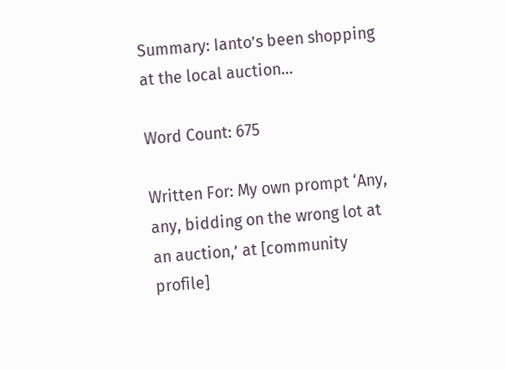Summary: Ianto’s been shopping at the local auction…

Word Count: 675

Written For: My own prompt ‘Any, any, bidding on the wrong lot at an auction,’ at [community profile]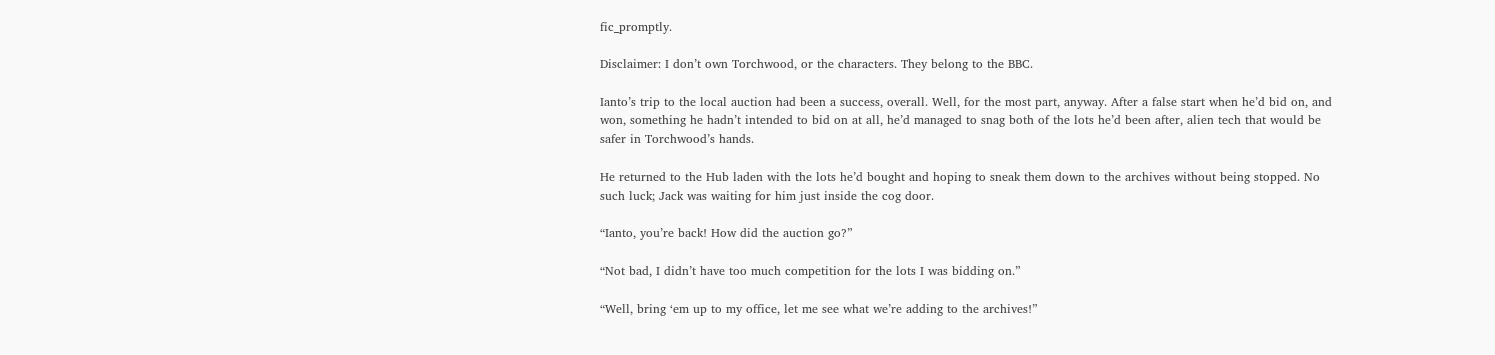fic_promptly.

Disclaimer: I don’t own Torchwood, or the characters. They belong to the BBC.

Ianto’s trip to the local auction had been a success, overall. Well, for the most part, anyway. After a false start when he’d bid on, and won, something he hadn’t intended to bid on at all, he’d managed to snag both of the lots he’d been after, alien tech that would be safer in Torchwood’s hands.

He returned to the Hub laden with the lots he’d bought and hoping to sneak them down to the archives without being stopped. No such luck; Jack was waiting for him just inside the cog door.

“Ianto, you’re back! How did the auction go?”

“Not bad, I didn’t have too much competition for the lots I was bidding on.”

“Well, bring ‘em up to my office, let me see what we’re adding to the archives!”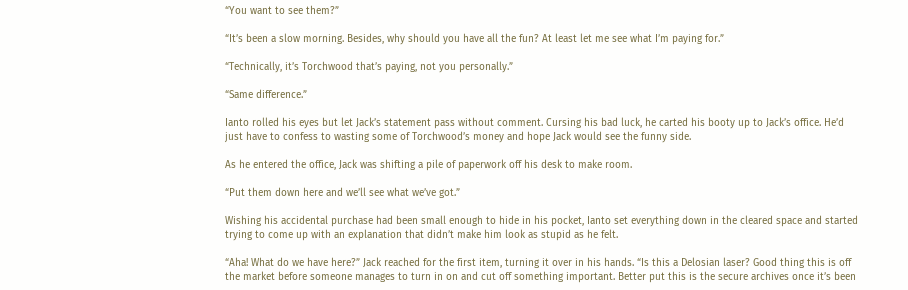“You want to see them?”

“It’s been a slow morning. Besides, why should you have all the fun? At least let me see what I’m paying for.”

“Technically, it’s Torchwood that’s paying, not you personally.”

“Same difference.”

Ianto rolled his eyes but let Jack’s statement pass without comment. Cursing his bad luck, he carted his booty up to Jack’s office. He’d just have to confess to wasting some of Torchwood’s money and hope Jack would see the funny side.

As he entered the office, Jack was shifting a pile of paperwork off his desk to make room.

“Put them down here and we’ll see what we’ve got.”

Wishing his accidental purchase had been small enough to hide in his pocket, Ianto set everything down in the cleared space and started trying to come up with an explanation that didn’t make him look as stupid as he felt.

“Aha! What do we have here?” Jack reached for the first item, turning it over in his hands. “Is this a Delosian laser? Good thing this is off the market before someone manages to turn in on and cut off something important. Better put this is the secure archives once it’s been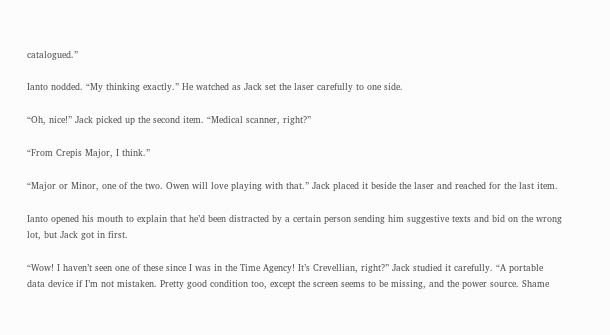catalogued.”

Ianto nodded. “My thinking exactly.” He watched as Jack set the laser carefully to one side.

“Oh, nice!” Jack picked up the second item. “Medical scanner, right?”

“From Crepis Major, I think.”

“Major or Minor, one of the two. Owen will love playing with that.” Jack placed it beside the laser and reached for the last item.

Ianto opened his mouth to explain that he’d been distracted by a certain person sending him suggestive texts and bid on the wrong lot, but Jack got in first.

“Wow! I haven’t seen one of these since I was in the Time Agency! It’s Crevellian, right?” Jack studied it carefully. “A portable data device if I’m not mistaken. Pretty good condition too, except the screen seems to be missing, and the power source. Shame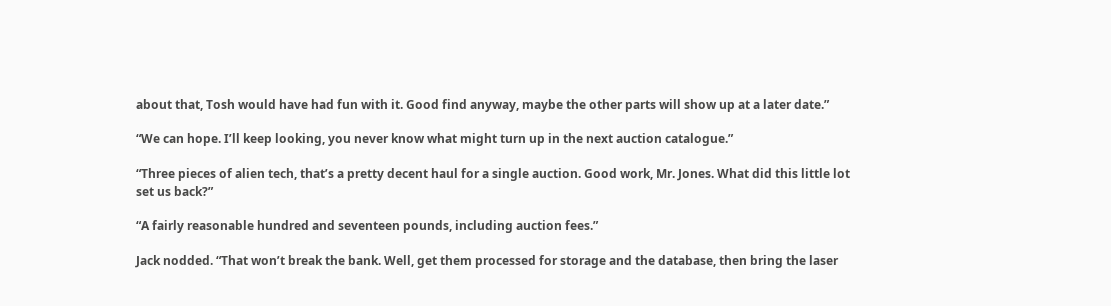about that, Tosh would have had fun with it. Good find anyway, maybe the other parts will show up at a later date.”

“We can hope. I’ll keep looking, you never know what might turn up in the next auction catalogue.”

“Three pieces of alien tech, that’s a pretty decent haul for a single auction. Good work, Mr. Jones. What did this little lot set us back?”

“A fairly reasonable hundred and seventeen pounds, including auction fees.”

Jack nodded. “That won’t break the bank. Well, get them processed for storage and the database, then bring the laser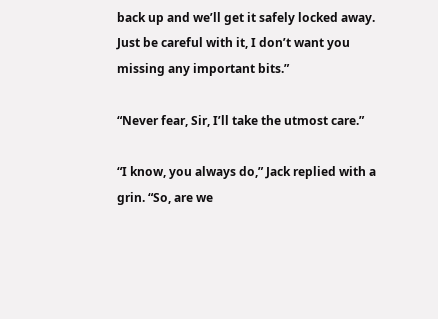back up and we’ll get it safely locked away. Just be careful with it, I don’t want you missing any important bits.”

“Never fear, Sir, I’ll take the utmost care.”

“I know, you always do,” Jack replied with a grin. “So, are we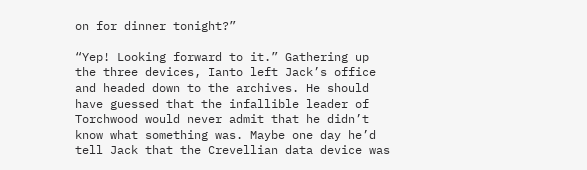on for dinner tonight?”

“Yep! Looking forward to it.” Gathering up the three devices, Ianto left Jack’s office and headed down to the archives. He should have guessed that the infallible leader of Torchwood would never admit that he didn’t know what something was. Maybe one day he’d tell Jack that the Crevellian data device was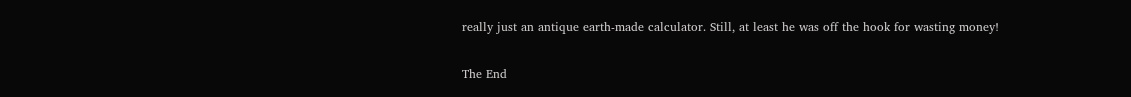really just an antique earth-made calculator. Still, at least he was off the hook for wasting money!

The End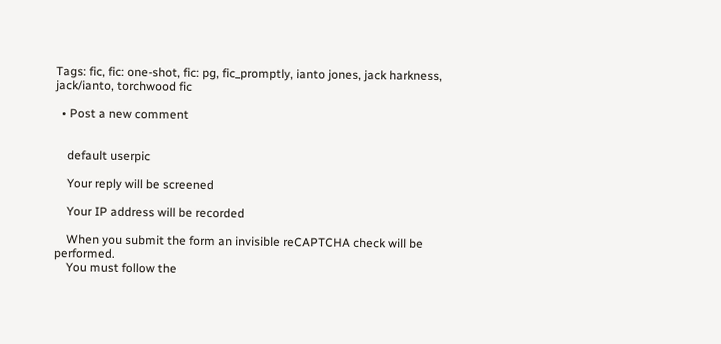Tags: fic, fic: one-shot, fic: pg, fic_promptly, ianto jones, jack harkness, jack/ianto, torchwood fic

  • Post a new comment


    default userpic

    Your reply will be screened

    Your IP address will be recorded

    When you submit the form an invisible reCAPTCHA check will be performed.
    You must follow the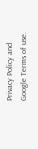Privacy Policy and Google Terms of use.